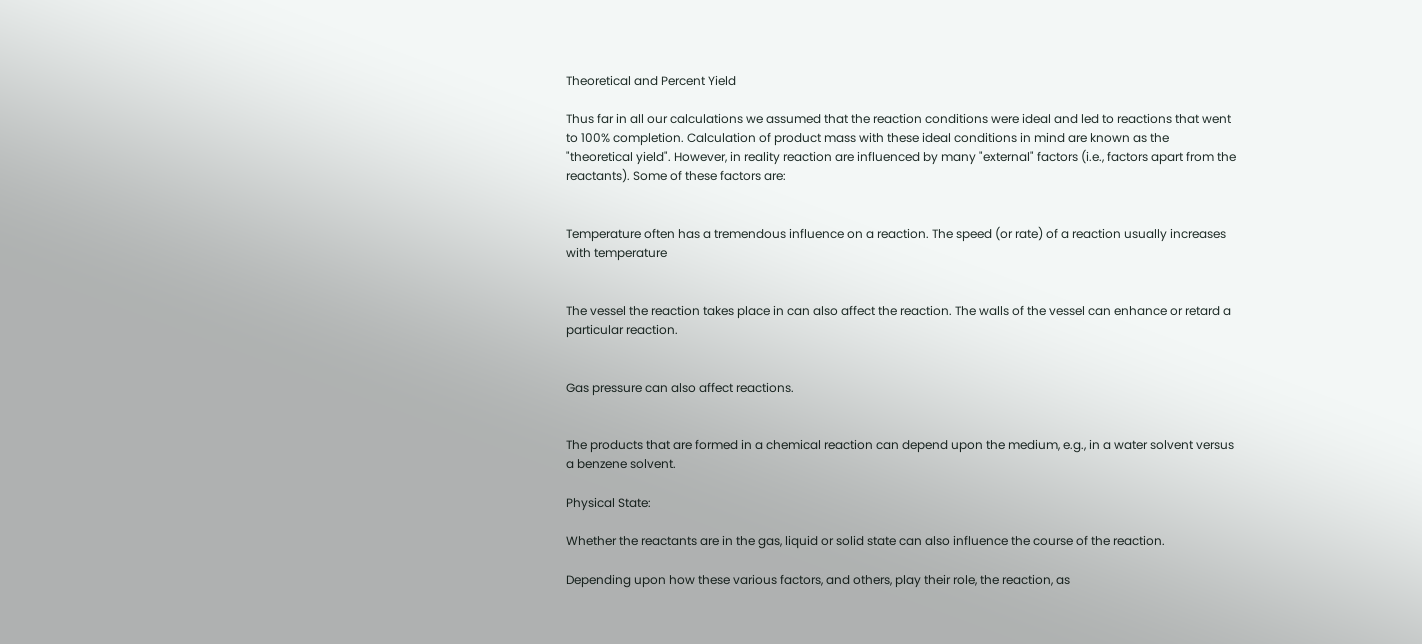Theoretical and Percent Yield

Thus far in all our calculations we assumed that the reaction conditions were ideal and led to reactions that went to 100% completion. Calculation of product mass with these ideal conditions in mind are known as the "theoretical yield". However, in reality reaction are influenced by many "external" factors (i.e., factors apart from the reactants). Some of these factors are:


Temperature often has a tremendous influence on a reaction. The speed (or rate) of a reaction usually increases with temperature


The vessel the reaction takes place in can also affect the reaction. The walls of the vessel can enhance or retard a particular reaction.


Gas pressure can also affect reactions.


The products that are formed in a chemical reaction can depend upon the medium, e.g., in a water solvent versus a benzene solvent.

Physical State:

Whether the reactants are in the gas, liquid or solid state can also influence the course of the reaction.

Depending upon how these various factors, and others, play their role, the reaction, as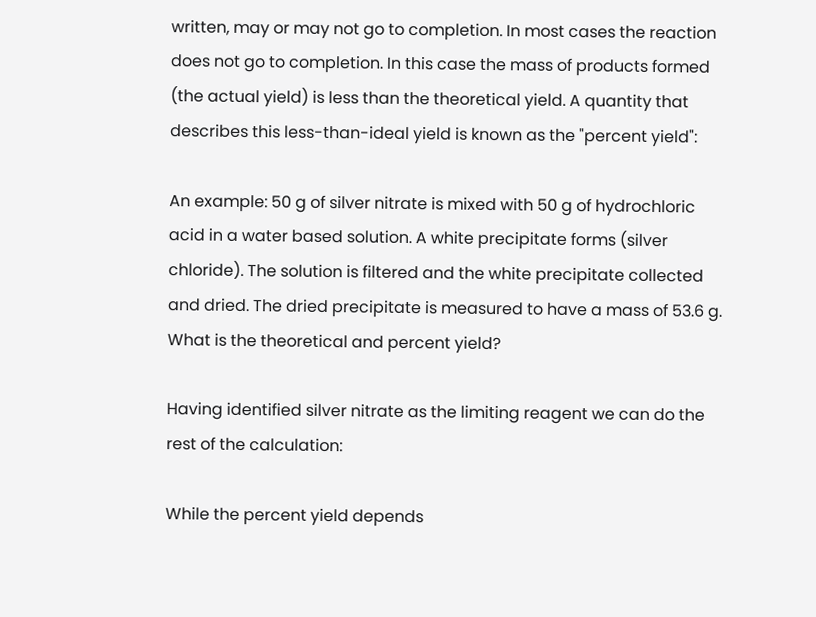written, may or may not go to completion. In most cases the reaction does not go to completion. In this case the mass of products formed (the actual yield) is less than the theoretical yield. A quantity that describes this less-than-ideal yield is known as the "percent yield":

An example: 50 g of silver nitrate is mixed with 50 g of hydrochloric acid in a water based solution. A white precipitate forms (silver chloride). The solution is filtered and the white precipitate collected and dried. The dried precipitate is measured to have a mass of 53.6 g. What is the theoretical and percent yield?

Having identified silver nitrate as the limiting reagent we can do the rest of the calculation:

While the percent yield depends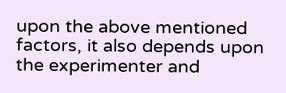upon the above mentioned factors, it also depends upon the experimenter and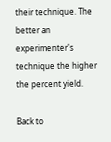their technique. The better an experimenter's technique the higher the percent yield.

Back to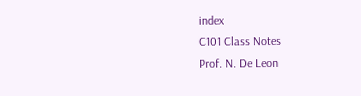index
C101 Class Notes
Prof. N. De Leon